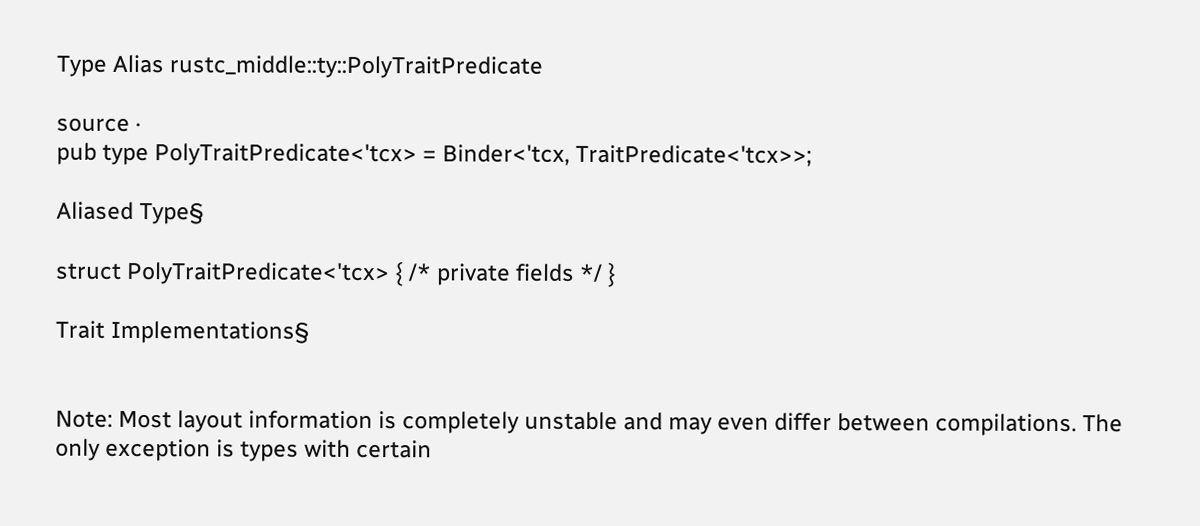Type Alias rustc_middle::ty::PolyTraitPredicate

source ·
pub type PolyTraitPredicate<'tcx> = Binder<'tcx, TraitPredicate<'tcx>>;

Aliased Type§

struct PolyTraitPredicate<'tcx> { /* private fields */ }

Trait Implementations§


Note: Most layout information is completely unstable and may even differ between compilations. The only exception is types with certain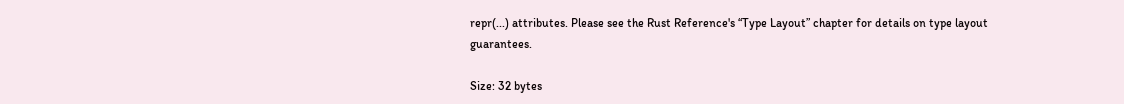repr(...) attributes. Please see the Rust Reference's “Type Layout” chapter for details on type layout guarantees.

Size: 32 bytes